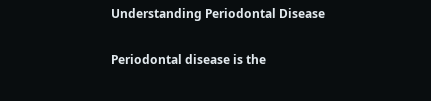Understanding Periodontal Disease

Periodontal disease is the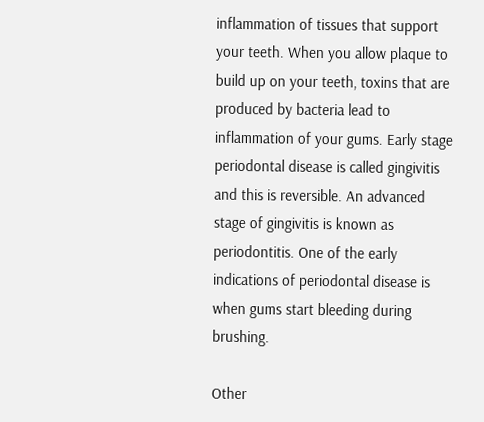inflammation of tissues that support your teeth. When you allow plaque to build up on your teeth, toxins that are produced by bacteria lead to inflammation of your gums. Early stage periodontal disease is called gingivitis and this is reversible. An advanced stage of gingivitis is known as periodontitis. One of the early indications of periodontal disease is when gums start bleeding during brushing.

Other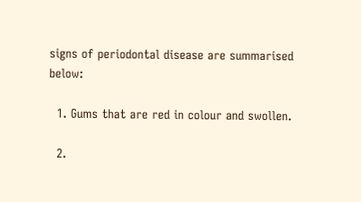signs of periodontal disease are summarised below:

  1. Gums that are red in colour and swollen.

  2.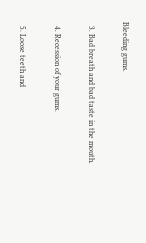Bleeding gums.

  3. Bad breath and bad taste in the mouth.

  4. Recession of your gums.

  5. Loose teeth and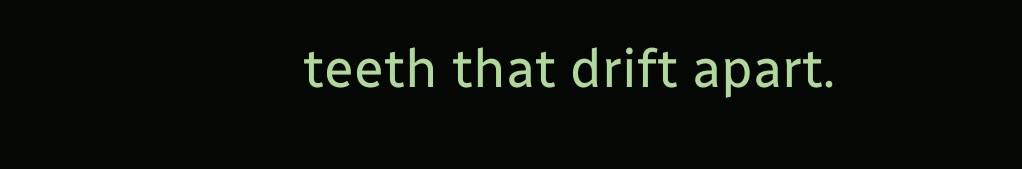teeth that drift apart.